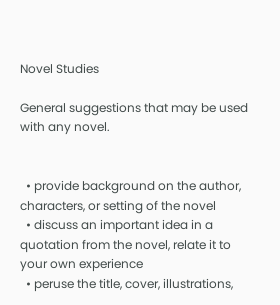Novel Studies

General suggestions that may be used with any novel.


  • provide background on the author, characters, or setting of the novel
  • discuss an important idea in a quotation from the novel, relate it to your own experience
  • peruse the title, cover, illustrations,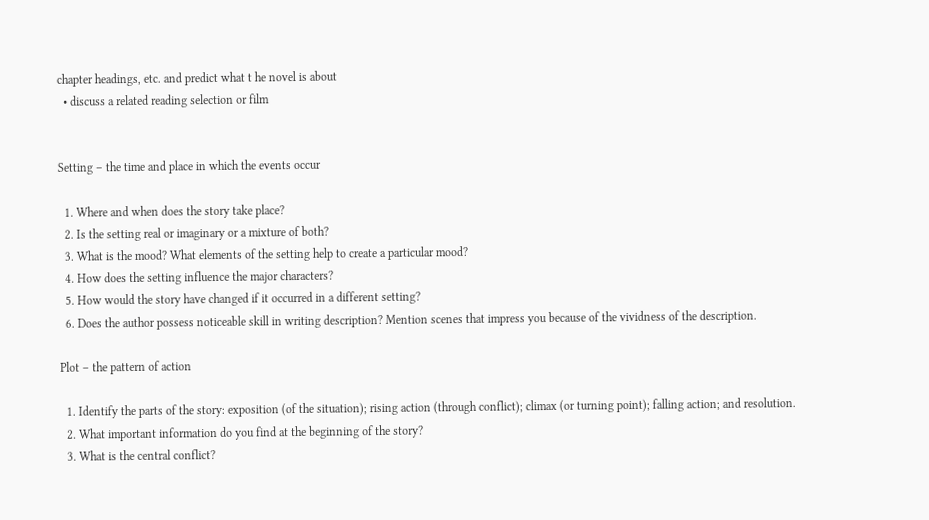chapter headings, etc. and predict what t he novel is about
  • discuss a related reading selection or film


Setting – the time and place in which the events occur

  1. Where and when does the story take place?
  2. Is the setting real or imaginary or a mixture of both?
  3. What is the mood? What elements of the setting help to create a particular mood?
  4. How does the setting influence the major characters?
  5. How would the story have changed if it occurred in a different setting?
  6. Does the author possess noticeable skill in writing description? Mention scenes that impress you because of the vividness of the description.

Plot – the pattern of action

  1. Identify the parts of the story: exposition (of the situation); rising action (through conflict); climax (or turning point); falling action; and resolution.
  2. What important information do you find at the beginning of the story?
  3. What is the central conflict?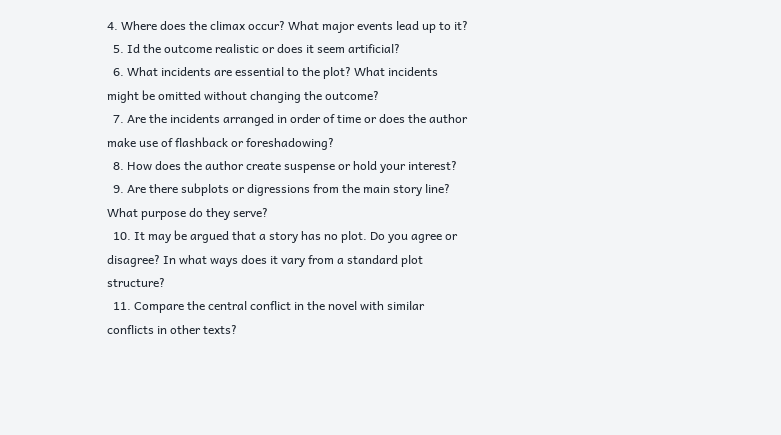4. Where does the climax occur? What major events lead up to it?
  5. Id the outcome realistic or does it seem artificial?
  6. What incidents are essential to the plot? What incidents might be omitted without changing the outcome?
  7. Are the incidents arranged in order of time or does the author make use of flashback or foreshadowing?
  8. How does the author create suspense or hold your interest?
  9. Are there subplots or digressions from the main story line? What purpose do they serve?
  10. It may be argued that a story has no plot. Do you agree or disagree? In what ways does it vary from a standard plot structure?
  11. Compare the central conflict in the novel with similar conflicts in other texts?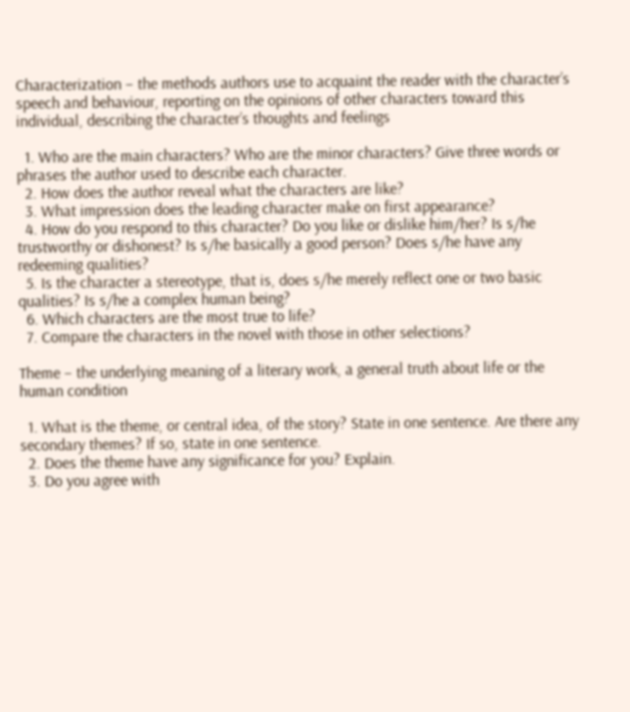Characterization – the methods authors use to acquaint the reader with the character’s speech and behaviour, reporting on the opinions of other characters toward this individual, describing the character’s thoughts and feelings

  1. Who are the main characters? Who are the minor characters? Give three words or phrases the author used to describe each character.
  2. How does the author reveal what the characters are like?
  3. What impression does the leading character make on first appearance?
  4. How do you respond to this character? Do you like or dislike him/her? Is s/he trustworthy or dishonest? Is s/he basically a good person? Does s/he have any redeeming qualities?
  5. Is the character a stereotype, that is, does s/he merely reflect one or two basic qualities? Is s/he a complex human being?
  6. Which characters are the most true to life?
  7. Compare the characters in the novel with those in other selections?

Theme – the underlying meaning of a literary work, a general truth about life or the human condition

  1. What is the theme, or central idea, of the story? State in one sentence. Are there any secondary themes? If so, state in one sentence.
  2. Does the theme have any significance for you? Explain.
  3. Do you agree with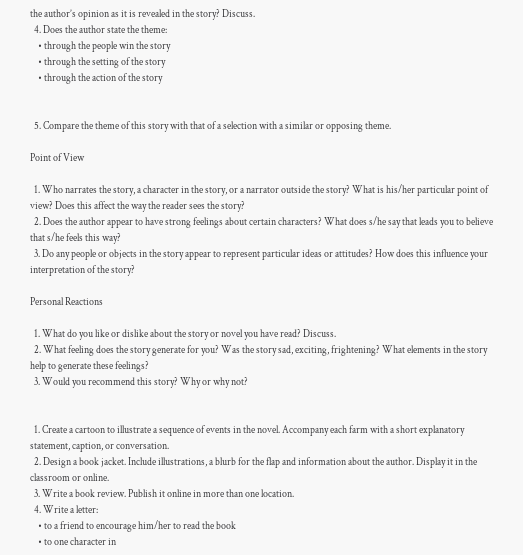the author’s opinion as it is revealed in the story? Discuss.
  4. Does the author state the theme:
    • through the people win the story
    • through the setting of the story
    • through the action of the story


  5. Compare the theme of this story with that of a selection with a similar or opposing theme.

Point of View

  1. Who narrates the story, a character in the story, or a narrator outside the story? What is his/her particular point of view? Does this affect the way the reader sees the story?
  2. Does the author appear to have strong feelings about certain characters? What does s/he say that leads you to believe that s/he feels this way?
  3. Do any people or objects in the story appear to represent particular ideas or attitudes? How does this influence your interpretation of the story?

Personal Reactions

  1. What do you like or dislike about the story or novel you have read? Discuss.
  2. What feeling does the story generate for you? Was the story sad, exciting, frightening? What elements in the story help to generate these feelings?
  3. Would you recommend this story? Why or why not?


  1. Create a cartoon to illustrate a sequence of events in the novel. Accompany each farm with a short explanatory statement, caption, or conversation.
  2. Design a book jacket. Include illustrations, a blurb for the flap and information about the author. Display it in the classroom or online.
  3. Write a book review. Publish it online in more than one location.
  4. Write a letter:
    • to a friend to encourage him/her to read the book
    • to one character in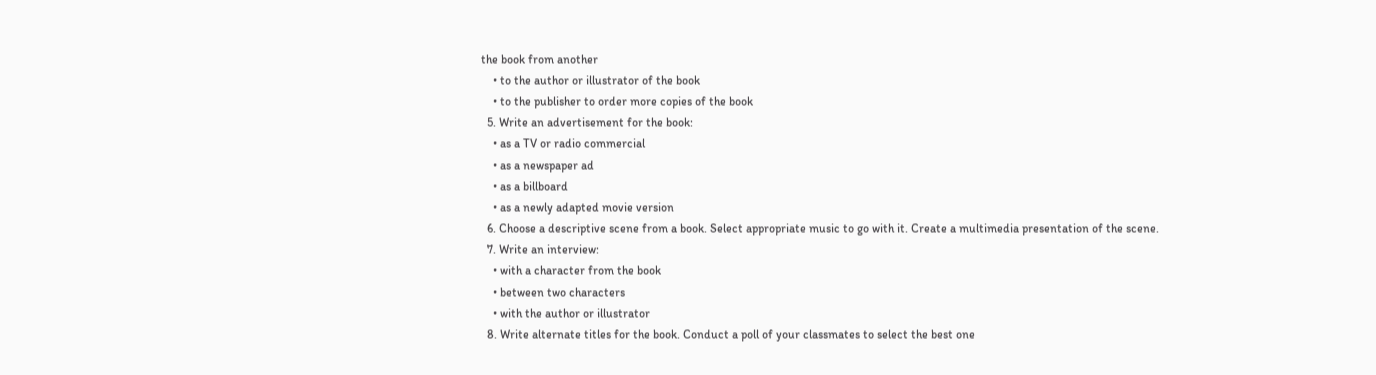the book from another
    • to the author or illustrator of the book
    • to the publisher to order more copies of the book
  5. Write an advertisement for the book:
    • as a TV or radio commercial
    • as a newspaper ad
    • as a billboard
    • as a newly adapted movie version
  6. Choose a descriptive scene from a book. Select appropriate music to go with it. Create a multimedia presentation of the scene.
  7. Write an interview:
    • with a character from the book
    • between two characters
    • with the author or illustrator
  8. Write alternate titles for the book. Conduct a poll of your classmates to select the best one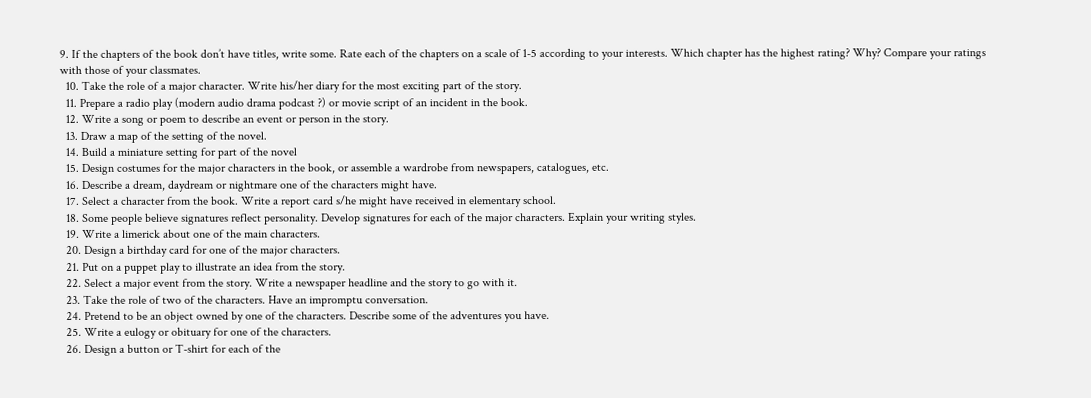9. If the chapters of the book don’t have titles, write some. Rate each of the chapters on a scale of 1-5 according to your interests. Which chapter has the highest rating? Why? Compare your ratings with those of your classmates.
  10. Take the role of a major character. Write his/her diary for the most exciting part of the story.
  11. Prepare a radio play (modern audio drama podcast ?) or movie script of an incident in the book.
  12. Write a song or poem to describe an event or person in the story.
  13. Draw a map of the setting of the novel.
  14. Build a miniature setting for part of the novel
  15. Design costumes for the major characters in the book, or assemble a wardrobe from newspapers, catalogues, etc.
  16. Describe a dream, daydream or nightmare one of the characters might have.
  17. Select a character from the book. Write a report card s/he might have received in elementary school.
  18. Some people believe signatures reflect personality. Develop signatures for each of the major characters. Explain your writing styles.
  19. Write a limerick about one of the main characters.
  20. Design a birthday card for one of the major characters.
  21. Put on a puppet play to illustrate an idea from the story.
  22. Select a major event from the story. Write a newspaper headline and the story to go with it.
  23. Take the role of two of the characters. Have an impromptu conversation.
  24. Pretend to be an object owned by one of the characters. Describe some of the adventures you have.
  25. Write a eulogy or obituary for one of the characters.
  26. Design a button or T-shirt for each of the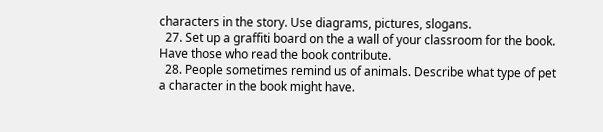characters in the story. Use diagrams, pictures, slogans.
  27. Set up a graffiti board on the a wall of your classroom for the book. Have those who read the book contribute.
  28. People sometimes remind us of animals. Describe what type of pet a character in the book might have.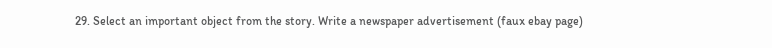29. Select an important object from the story. Write a newspaper advertisement (faux ebay page)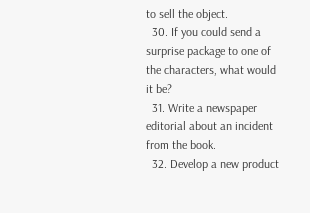to sell the object.
  30. If you could send a surprise package to one of the characters, what would it be?
  31. Write a newspaper editorial about an incident from the book.
  32. Develop a new product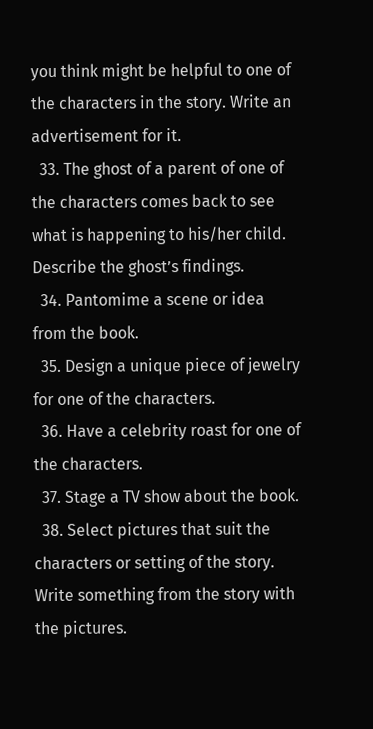you think might be helpful to one of the characters in the story. Write an advertisement for it.
  33. The ghost of a parent of one of the characters comes back to see what is happening to his/her child. Describe the ghost’s findings.
  34. Pantomime a scene or idea from the book.
  35. Design a unique piece of jewelry for one of the characters.
  36. Have a celebrity roast for one of the characters.
  37. Stage a TV show about the book.
  38. Select pictures that suit the characters or setting of the story. Write something from the story with the pictures.